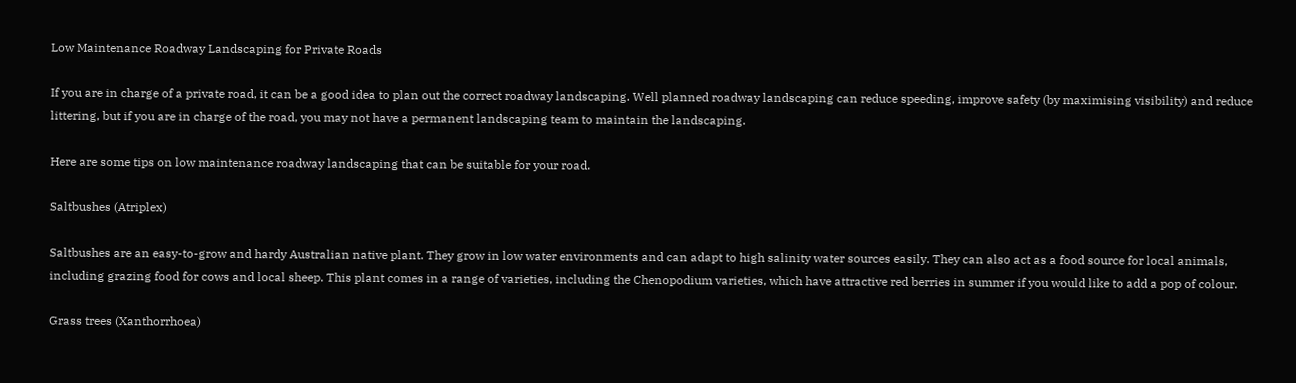Low Maintenance Roadway Landscaping for Private Roads

If you are in charge of a private road, it can be a good idea to plan out the correct roadway landscaping. Well planned roadway landscaping can reduce speeding, improve safety (by maximising visibility) and reduce littering, but if you are in charge of the road, you may not have a permanent landscaping team to maintain the landscaping.

Here are some tips on low maintenance roadway landscaping that can be suitable for your road.

Saltbushes (Atriplex)

Saltbushes are an easy-to-grow and hardy Australian native plant. They grow in low water environments and can adapt to high salinity water sources easily. They can also act as a food source for local animals, including grazing food for cows and local sheep. This plant comes in a range of varieties, including the Chenopodium varieties, which have attractive red berries in summer if you would like to add a pop of colour.

Grass trees (Xanthorrhoea)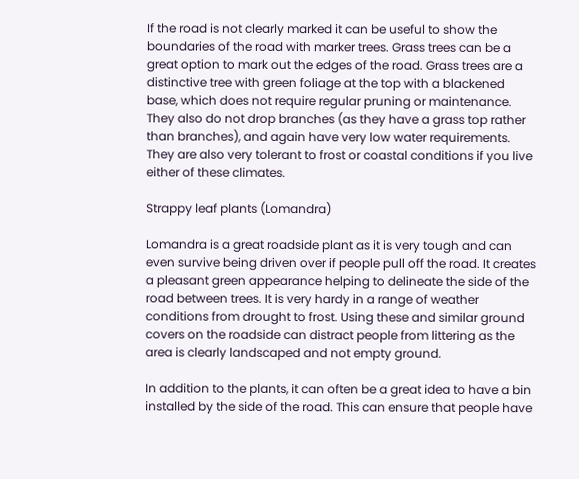If the road is not clearly marked it can be useful to show the boundaries of the road with marker trees. Grass trees can be a great option to mark out the edges of the road. Grass trees are a distinctive tree with green foliage at the top with a blackened base, which does not require regular pruning or maintenance. They also do not drop branches (as they have a grass top rather than branches), and again have very low water requirements. They are also very tolerant to frost or coastal conditions if you live either of these climates.

Strappy leaf plants (Lomandra)

Lomandra is a great roadside plant as it is very tough and can even survive being driven over if people pull off the road. It creates a pleasant green appearance helping to delineate the side of the road between trees. It is very hardy in a range of weather conditions from drought to frost. Using these and similar ground covers on the roadside can distract people from littering as the area is clearly landscaped and not empty ground.

In addition to the plants, it can often be a great idea to have a bin installed by the side of the road. This can ensure that people have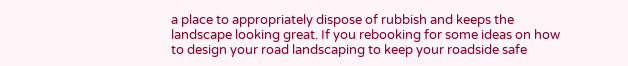a place to appropriately dispose of rubbish and keeps the landscape looking great. If you rebooking for some ideas on how to design your road landscaping to keep your roadside safe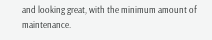and looking great, with the minimum amount of maintenance.